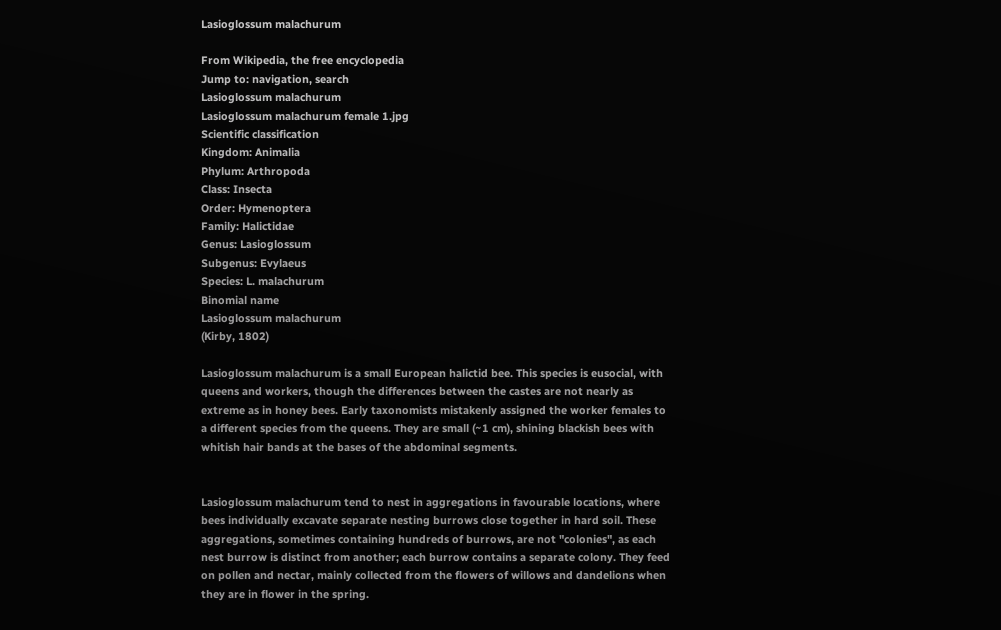Lasioglossum malachurum

From Wikipedia, the free encyclopedia
Jump to: navigation, search
Lasioglossum malachurum
Lasioglossum malachurum female 1.jpg
Scientific classification
Kingdom: Animalia
Phylum: Arthropoda
Class: Insecta
Order: Hymenoptera
Family: Halictidae
Genus: Lasioglossum
Subgenus: Evylaeus
Species: L. malachurum
Binomial name
Lasioglossum malachurum
(Kirby, 1802)

Lasioglossum malachurum is a small European halictid bee. This species is eusocial, with queens and workers, though the differences between the castes are not nearly as extreme as in honey bees. Early taxonomists mistakenly assigned the worker females to a different species from the queens. They are small (~1 cm), shining blackish bees with whitish hair bands at the bases of the abdominal segments.


Lasioglossum malachurum tend to nest in aggregations in favourable locations, where bees individually excavate separate nesting burrows close together in hard soil. These aggregations, sometimes containing hundreds of burrows, are not "colonies", as each nest burrow is distinct from another; each burrow contains a separate colony. They feed on pollen and nectar, mainly collected from the flowers of willows and dandelions when they are in flower in the spring.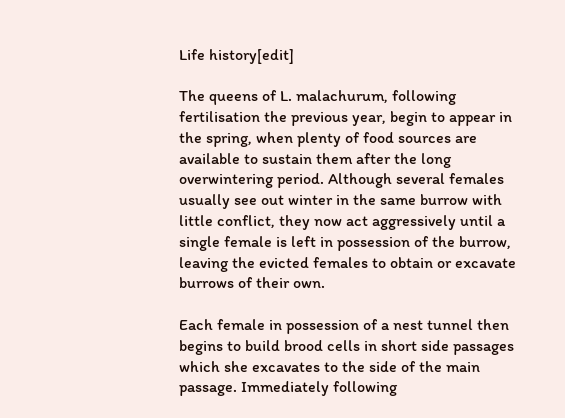Life history[edit]

The queens of L. malachurum, following fertilisation the previous year, begin to appear in the spring, when plenty of food sources are available to sustain them after the long overwintering period. Although several females usually see out winter in the same burrow with little conflict, they now act aggressively until a single female is left in possession of the burrow, leaving the evicted females to obtain or excavate burrows of their own.

Each female in possession of a nest tunnel then begins to build brood cells in short side passages which she excavates to the side of the main passage. Immediately following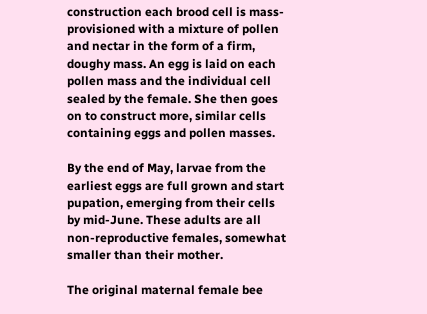construction each brood cell is mass-provisioned with a mixture of pollen and nectar in the form of a firm, doughy mass. An egg is laid on each pollen mass and the individual cell sealed by the female. She then goes on to construct more, similar cells containing eggs and pollen masses.

By the end of May, larvae from the earliest eggs are full grown and start pupation, emerging from their cells by mid-June. These adults are all non-reproductive females, somewhat smaller than their mother.

The original maternal female bee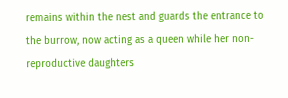remains within the nest and guards the entrance to the burrow, now acting as a queen while her non-reproductive daughters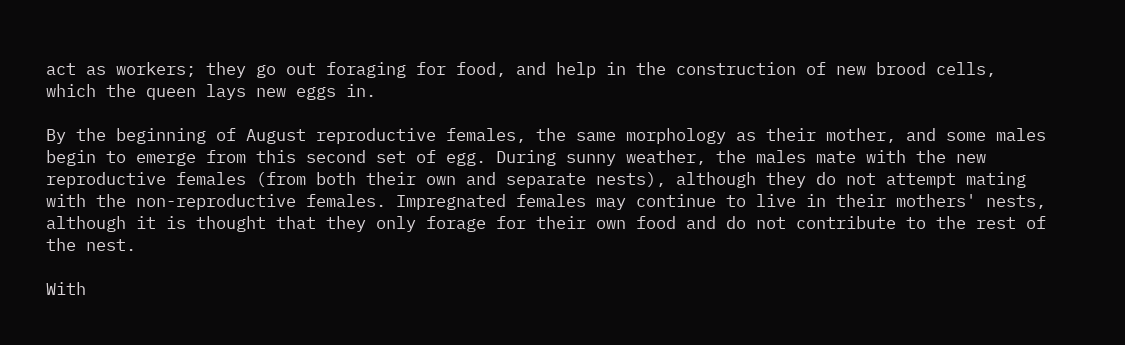act as workers; they go out foraging for food, and help in the construction of new brood cells, which the queen lays new eggs in.

By the beginning of August reproductive females, the same morphology as their mother, and some males begin to emerge from this second set of egg. During sunny weather, the males mate with the new reproductive females (from both their own and separate nests), although they do not attempt mating with the non-reproductive females. Impregnated females may continue to live in their mothers' nests, although it is thought that they only forage for their own food and do not contribute to the rest of the nest.

With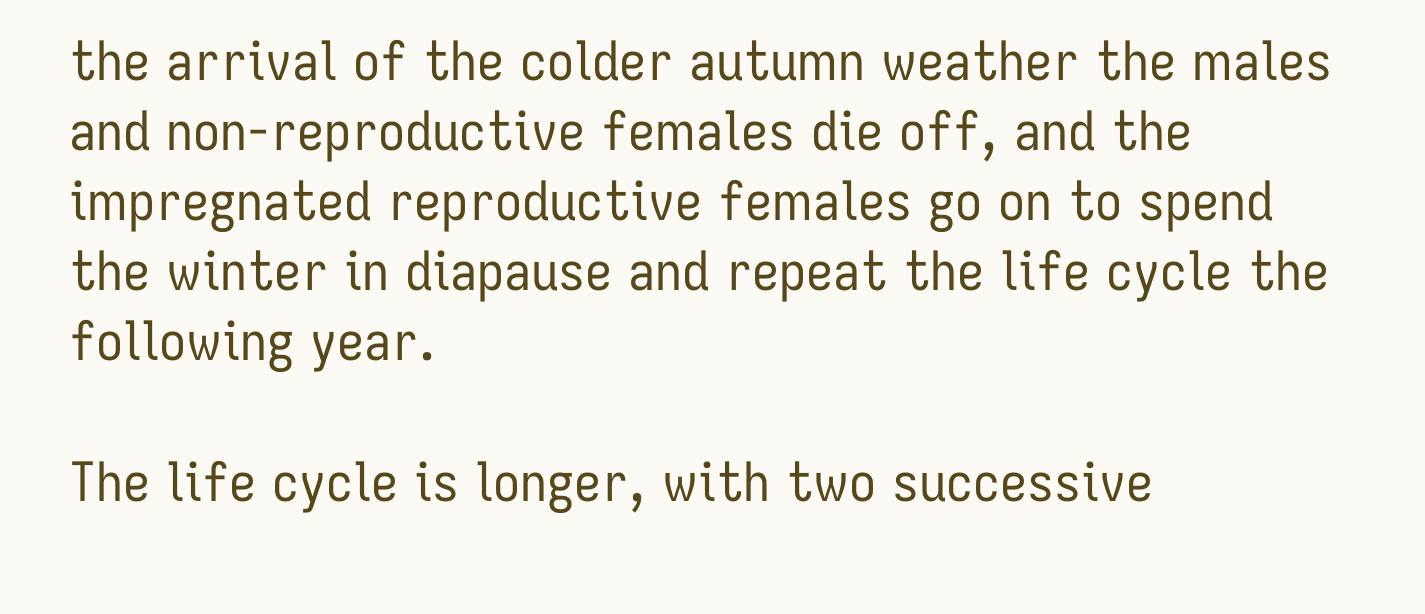the arrival of the colder autumn weather the males and non-reproductive females die off, and the impregnated reproductive females go on to spend the winter in diapause and repeat the life cycle the following year.

The life cycle is longer, with two successive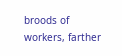broods of workers, farther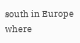south in Europe where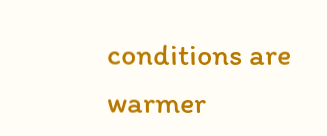conditions are warmer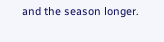and the season longer.